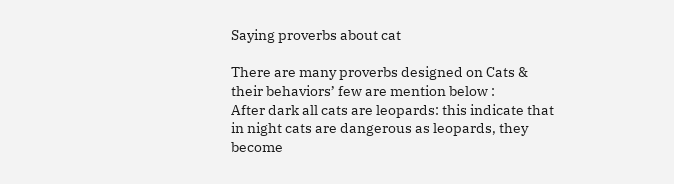Saying proverbs about cat

There are many proverbs designed on Cats & their behaviors’ few are mention below :
After dark all cats are leopards: this indicate that in night cats are dangerous as leopards, they become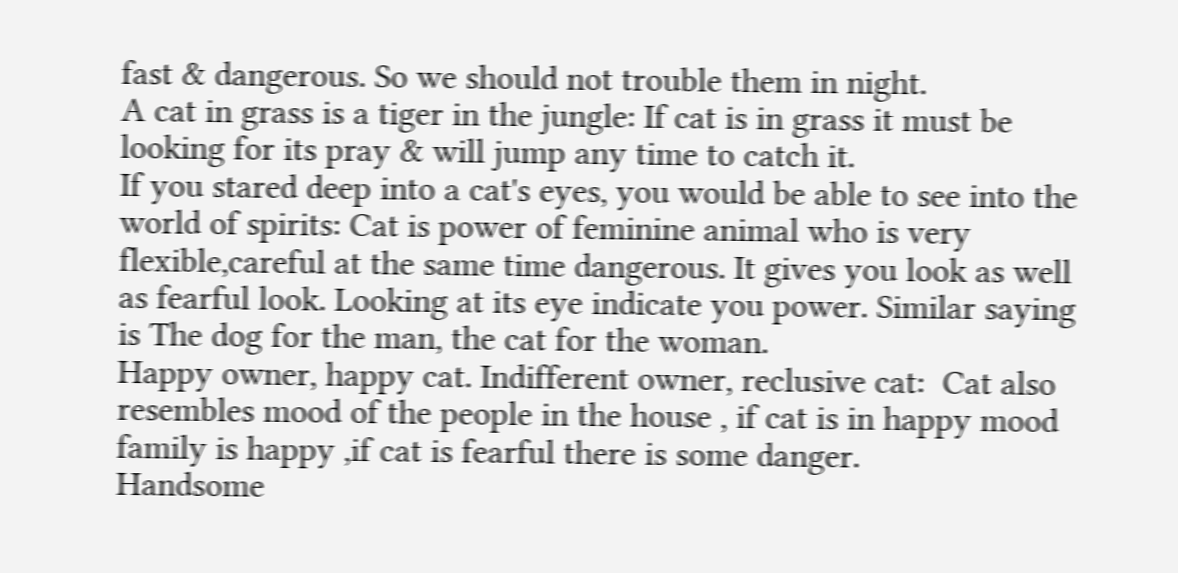fast & dangerous. So we should not trouble them in night.
A cat in grass is a tiger in the jungle: If cat is in grass it must be looking for its pray & will jump any time to catch it.
If you stared deep into a cat's eyes, you would be able to see into the world of spirits: Cat is power of feminine animal who is very flexible,careful at the same time dangerous. It gives you look as well as fearful look. Looking at its eye indicate you power. Similar saying is The dog for the man, the cat for the woman.
Happy owner, happy cat. Indifferent owner, reclusive cat:  Cat also resembles mood of the people in the house , if cat is in happy mood family is happy ,if cat is fearful there is some danger.
Handsome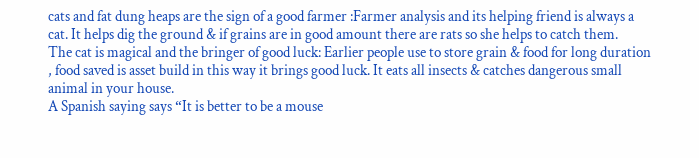cats and fat dung heaps are the sign of a good farmer :Farmer analysis and its helping friend is always a cat. It helps dig the ground & if grains are in good amount there are rats so she helps to catch them.
The cat is magical and the bringer of good luck: Earlier people use to store grain & food for long duration , food saved is asset build in this way it brings good luck. It eats all insects & catches dangerous small animal in your house.
A Spanish saying says “It is better to be a mouse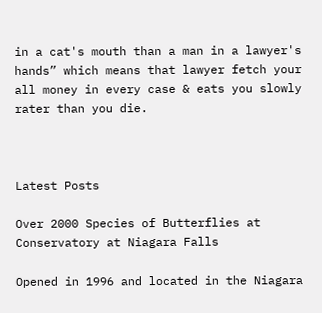in a cat's mouth than a man in a lawyer's hands” which means that lawyer fetch your all money in every case & eats you slowly rater than you die.



Latest Posts

Over 2000 Species of Butterflies at Conservatory at Niagara Falls

Opened in 1996 and located in the Niagara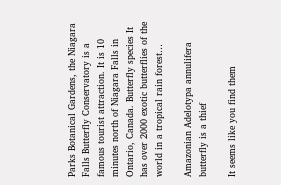Parks Botanical Gardens, the Niagara Falls Butterfly Conservatory is a famous tourist attraction. It is 10 minutes north of Niagara Falls in Ontario, Canada. Butterfly species It has over 2000 exotic butterflies of the world in a tropical rain forest…

Amazonian Adelotypa annulifera butterfly is a thief

It seems like you find them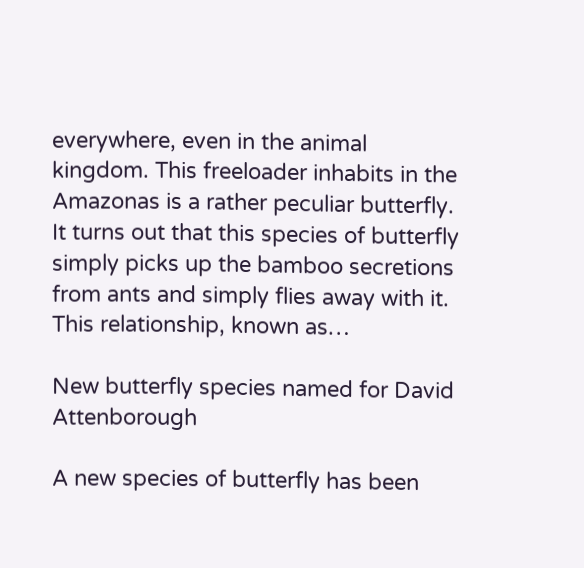everywhere, even in the animal kingdom. This freeloader inhabits in the Amazonas is a rather peculiar butterfly. It turns out that this species of butterfly simply picks up the bamboo secretions from ants and simply flies away with it. This relationship, known as…

New butterfly species named for David Attenborough

A new species of butterfly has been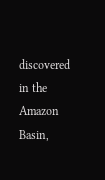discovered in the Amazon Basin,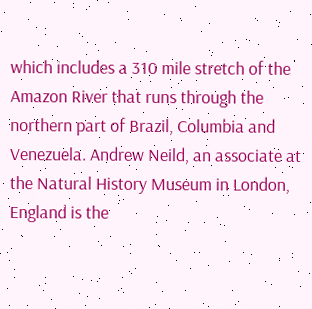which includes a 310 mile stretch of the Amazon River that runs through the northern part of Brazil, Columbia and Venezuela. Andrew Neild, an associate at the Natural History Museum in London, England is the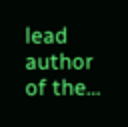lead author of the…